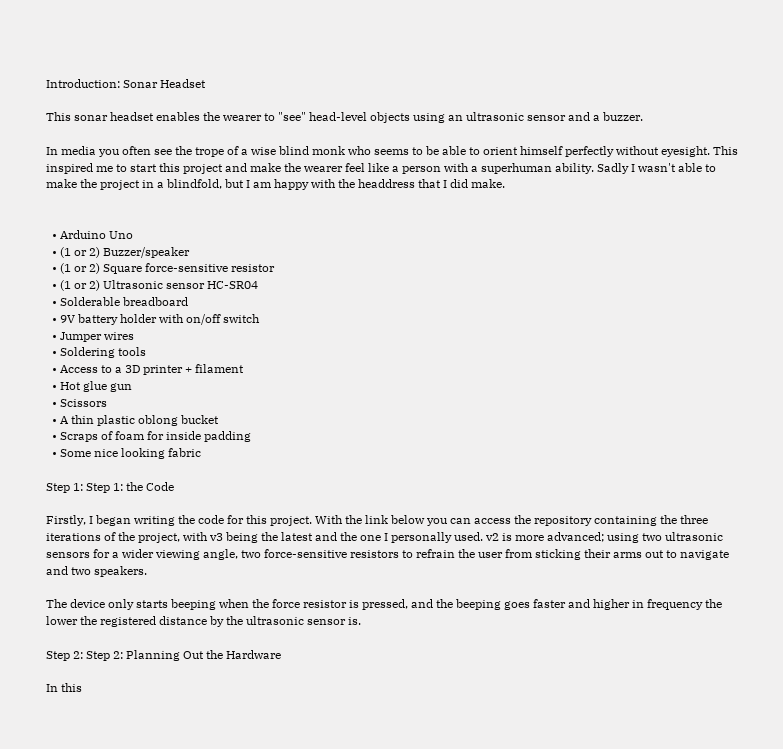Introduction: Sonar Headset

This sonar headset enables the wearer to "see" head-level objects using an ultrasonic sensor and a buzzer.

In media you often see the trope of a wise blind monk who seems to be able to orient himself perfectly without eyesight. This inspired me to start this project and make the wearer feel like a person with a superhuman ability. Sadly I wasn't able to make the project in a blindfold, but I am happy with the headdress that I did make.


  • Arduino Uno
  • (1 or 2) Buzzer/speaker
  • (1 or 2) Square force-sensitive resistor
  • (1 or 2) Ultrasonic sensor HC-SR04
  • Solderable breadboard
  • 9V battery holder with on/off switch
  • Jumper wires
  • Soldering tools
  • Access to a 3D printer + filament
  • Hot glue gun
  • Scissors
  • A thin plastic oblong bucket
  • Scraps of foam for inside padding
  • Some nice looking fabric

Step 1: Step 1: the Code

Firstly, I began writing the code for this project. With the link below you can access the repository containing the three iterations of the project, with v3 being the latest and the one I personally used. v2 is more advanced; using two ultrasonic sensors for a wider viewing angle, two force-sensitive resistors to refrain the user from sticking their arms out to navigate and two speakers.

The device only starts beeping when the force resistor is pressed, and the beeping goes faster and higher in frequency the lower the registered distance by the ultrasonic sensor is.

Step 2: Step 2: Planning Out the Hardware

In this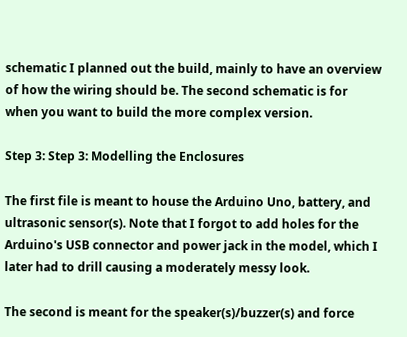schematic I planned out the build, mainly to have an overview of how the wiring should be. The second schematic is for when you want to build the more complex version.

Step 3: Step 3: Modelling the Enclosures

The first file is meant to house the Arduino Uno, battery, and ultrasonic sensor(s). Note that I forgot to add holes for the Arduino's USB connector and power jack in the model, which I later had to drill causing a moderately messy look.

The second is meant for the speaker(s)/buzzer(s) and force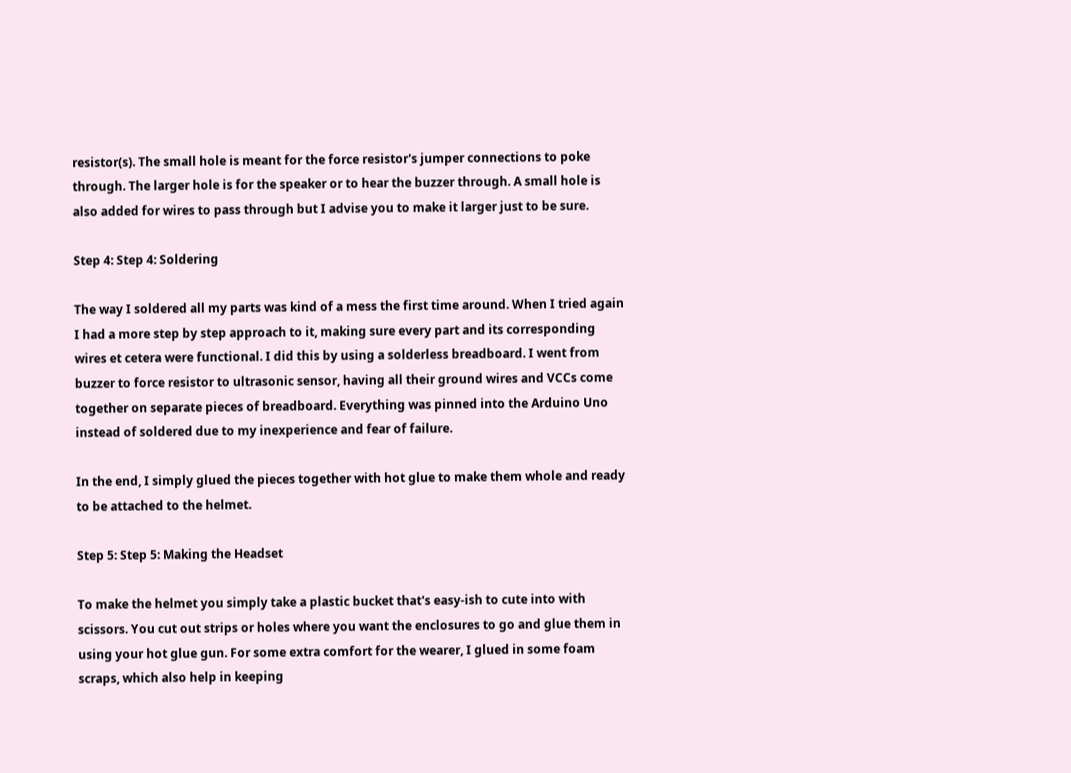resistor(s). The small hole is meant for the force resistor's jumper connections to poke through. The larger hole is for the speaker or to hear the buzzer through. A small hole is also added for wires to pass through but I advise you to make it larger just to be sure.

Step 4: Step 4: Soldering

The way I soldered all my parts was kind of a mess the first time around. When I tried again I had a more step by step approach to it, making sure every part and its corresponding wires et cetera were functional. I did this by using a solderless breadboard. I went from buzzer to force resistor to ultrasonic sensor, having all their ground wires and VCCs come together on separate pieces of breadboard. Everything was pinned into the Arduino Uno instead of soldered due to my inexperience and fear of failure.

In the end, I simply glued the pieces together with hot glue to make them whole and ready to be attached to the helmet.

Step 5: Step 5: Making the Headset

To make the helmet you simply take a plastic bucket that's easy-ish to cute into with scissors. You cut out strips or holes where you want the enclosures to go and glue them in using your hot glue gun. For some extra comfort for the wearer, I glued in some foam scraps, which also help in keeping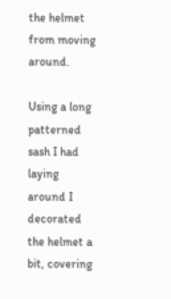the helmet from moving around.

Using a long patterned sash I had laying around I decorated the helmet a bit, covering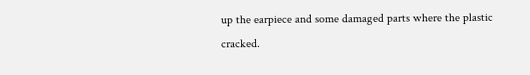up the earpiece and some damaged parts where the plastic cracked.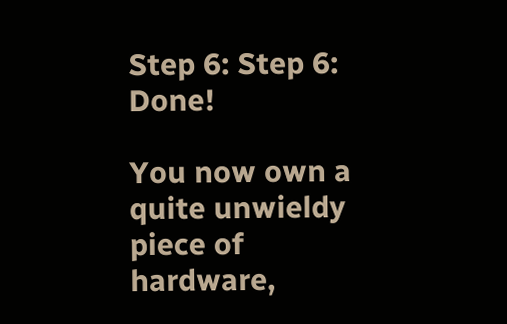Step 6: Step 6: Done!

You now own a quite unwieldy piece of hardware,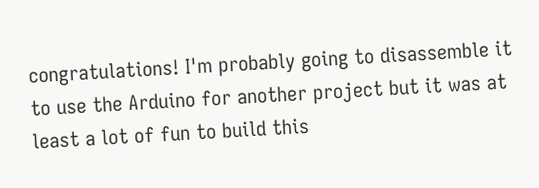congratulations! I'm probably going to disassemble it to use the Arduino for another project but it was at least a lot of fun to build this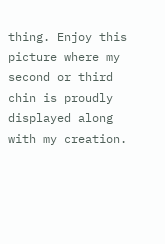thing. Enjoy this picture where my second or third chin is proudly displayed along with my creation.